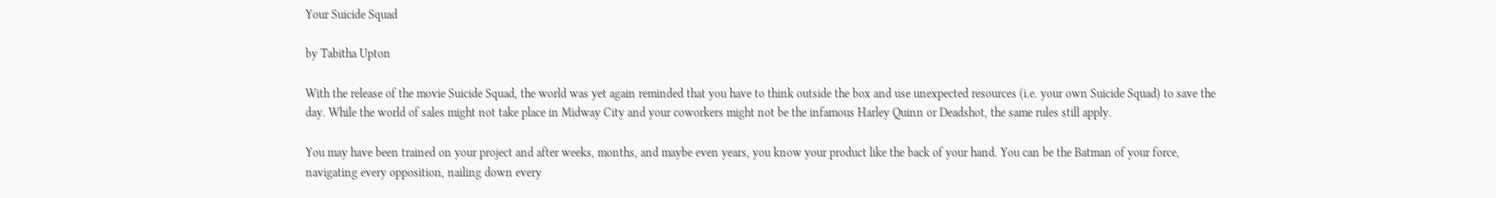Your Suicide Squad

by Tabitha Upton

With the release of the movie Suicide Squad, the world was yet again reminded that you have to think outside the box and use unexpected resources (i.e. your own Suicide Squad) to save the day. While the world of sales might not take place in Midway City and your coworkers might not be the infamous Harley Quinn or Deadshot, the same rules still apply.

You may have been trained on your project and after weeks, months, and maybe even years, you know your product like the back of your hand. You can be the Batman of your force, navigating every opposition, nailing down every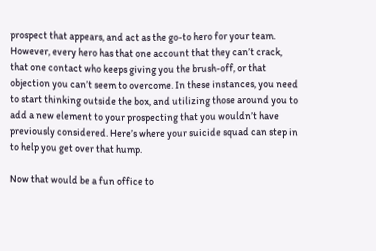prospect that appears, and act as the go-to hero for your team. However, every hero has that one account that they can’t crack, that one contact who keeps giving you the brush-off, or that objection you can’t seem to overcome. In these instances, you need to start thinking outside the box, and utilizing those around you to add a new element to your prospecting that you wouldn’t have previously considered. Here’s where your suicide squad can step in to help you get over that hump.

Now that would be a fun office to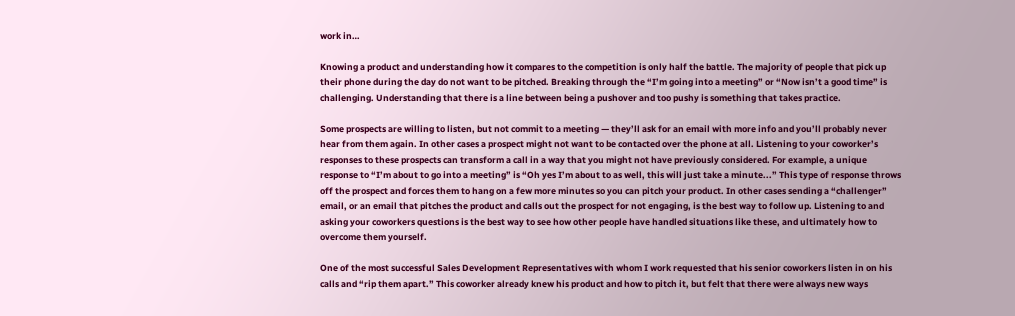work in…

Knowing a product and understanding how it compares to the competition is only half the battle. The majority of people that pick up their phone during the day do not want to be pitched. Breaking through the “I’m going into a meeting” or “Now isn’t a good time” is challenging. Understanding that there is a line between being a pushover and too pushy is something that takes practice.

Some prospects are willing to listen, but not commit to a meeting — they’ll ask for an email with more info and you’ll probably never hear from them again. In other cases a prospect might not want to be contacted over the phone at all. Listening to your coworker’s responses to these prospects can transform a call in a way that you might not have previously considered. For example, a unique response to “I’m about to go into a meeting” is “Oh yes I’m about to as well, this will just take a minute...” This type of response throws off the prospect and forces them to hang on a few more minutes so you can pitch your product. In other cases sending a “challenger” email, or an email that pitches the product and calls out the prospect for not engaging, is the best way to follow up. Listening to and asking your coworkers questions is the best way to see how other people have handled situations like these, and ultimately how to overcome them yourself.

One of the most successful Sales Development Representatives with whom I work requested that his senior coworkers listen in on his calls and “rip them apart.” This coworker already knew his product and how to pitch it, but felt that there were always new ways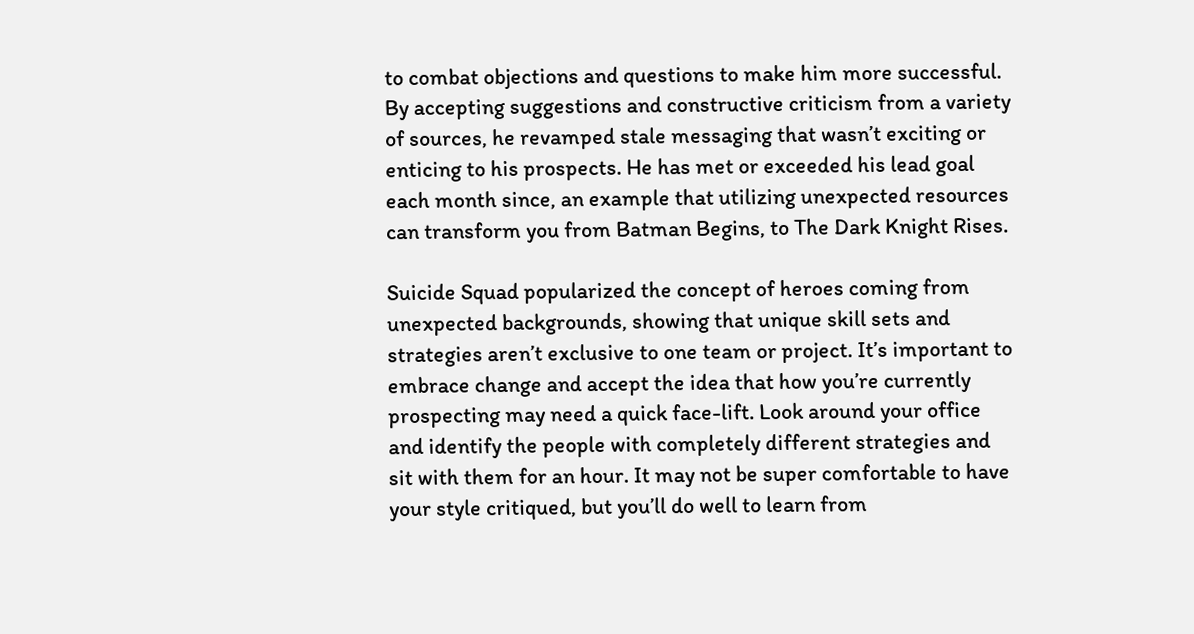to combat objections and questions to make him more successful. By accepting suggestions and constructive criticism from a variety of sources, he revamped stale messaging that wasn’t exciting or enticing to his prospects. He has met or exceeded his lead goal each month since, an example that utilizing unexpected resources can transform you from Batman Begins, to The Dark Knight Rises.

Suicide Squad popularized the concept of heroes coming from unexpected backgrounds, showing that unique skill sets and strategies aren’t exclusive to one team or project. It’s important to embrace change and accept the idea that how you’re currently prospecting may need a quick face-lift. Look around your office and identify the people with completely different strategies and sit with them for an hour. It may not be super comfortable to have your style critiqued, but you’ll do well to learn from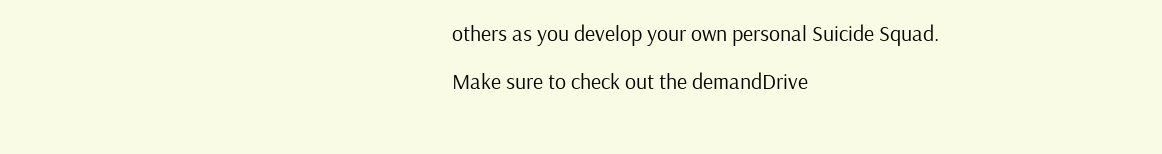others as you develop your own personal Suicide Squad.

Make sure to check out the demandDrive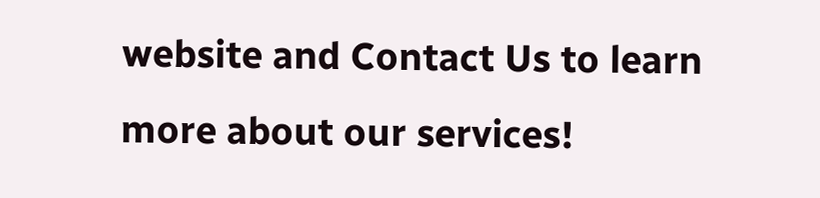website and Contact Us to learn more about our services!